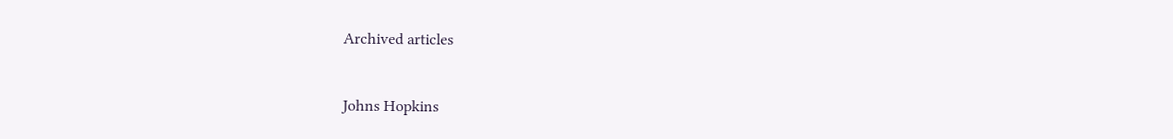Archived articles


Johns Hopkins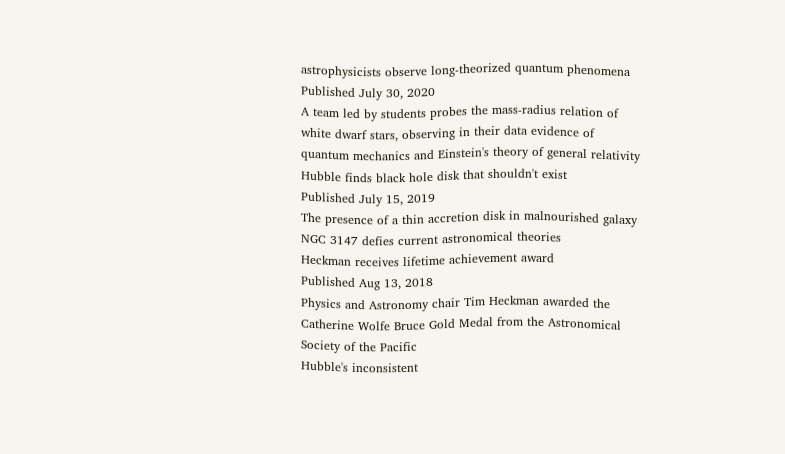astrophysicists observe long-theorized quantum phenomena
Published July 30, 2020
A team led by students probes the mass-radius relation of white dwarf stars, observing in their data evidence of quantum mechanics and Einstein's theory of general relativity
Hubble finds black hole disk that shouldn't exist
Published July 15, 2019
The presence of a thin accretion disk in malnourished galaxy NGC 3147 defies current astronomical theories
Heckman receives lifetime achievement award
Published Aug 13, 2018
Physics and Astronomy chair Tim Heckman awarded the Catherine Wolfe Bruce Gold Medal from the Astronomical Society of the Pacific
Hubble's inconsistent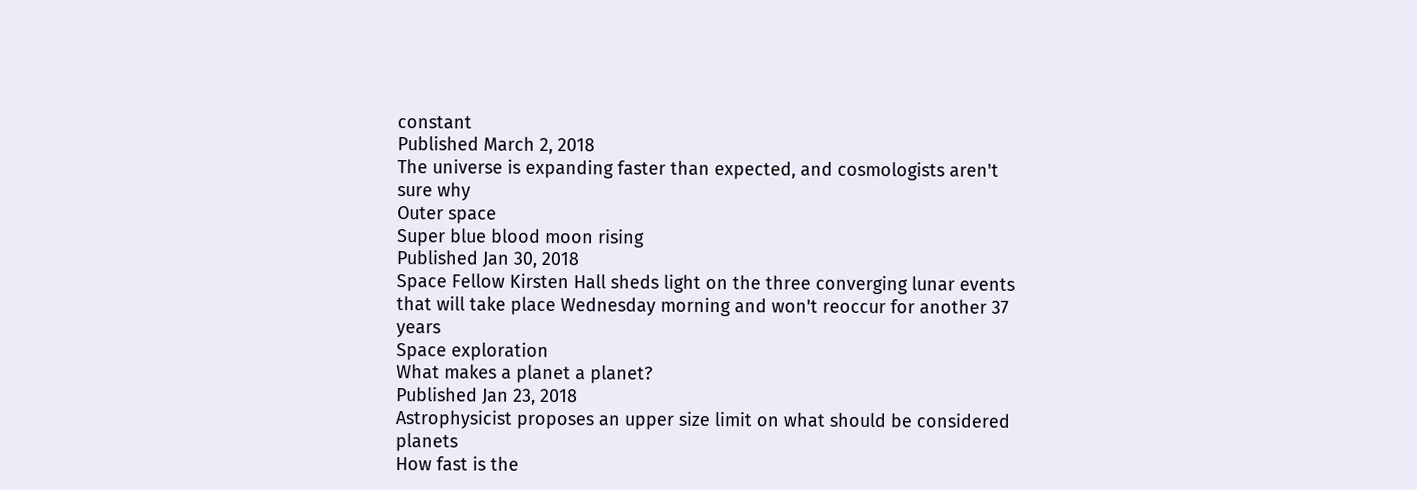constant
Published March 2, 2018
The universe is expanding faster than expected, and cosmologists aren't sure why
Outer space
Super blue blood moon rising
Published Jan 30, 2018
Space Fellow Kirsten Hall sheds light on the three converging lunar events that will take place Wednesday morning and won't reoccur for another 37 years
Space exploration
What makes a planet a planet?
Published Jan 23, 2018
Astrophysicist proposes an upper size limit on what should be considered planets
How fast is the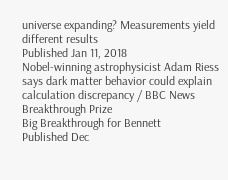universe expanding? Measurements yield different results
Published Jan 11, 2018
Nobel-winning astrophysicist Adam Riess says dark matter behavior could explain calculation discrepancy / BBC News
Breakthrough Prize
Big Breakthrough for Bennett
Published Dec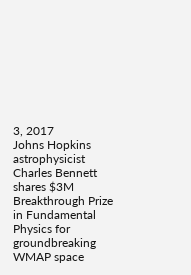3, 2017
Johns Hopkins astrophysicist Charles Bennett shares $3M Breakthrough Prize in Fundamental Physics for groundbreaking WMAP space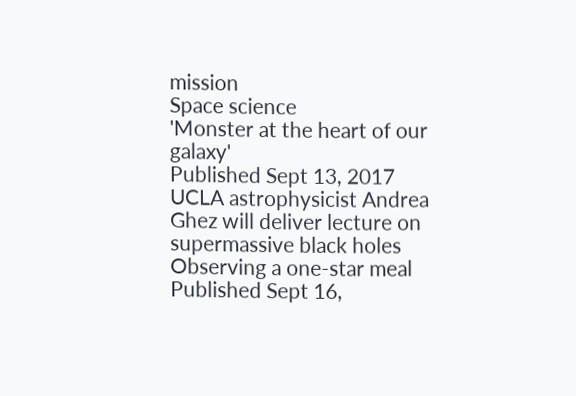mission
Space science
'Monster at the heart of our galaxy'
Published Sept 13, 2017
UCLA astrophysicist Andrea Ghez will deliver lecture on supermassive black holes
Observing a one-star meal
Published Sept 16,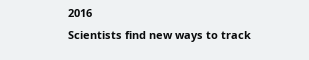2016
Scientists find new ways to track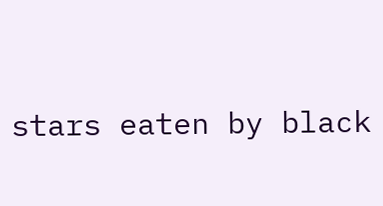stars eaten by black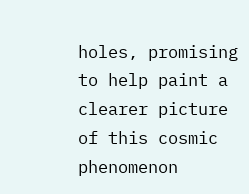holes, promising to help paint a clearer picture of this cosmic phenomenon